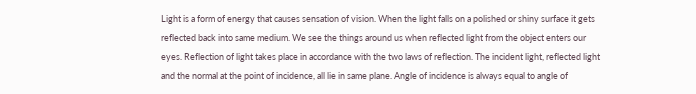Light is a form of energy that causes sensation of vision. When the light falls on a polished or shiny surface it gets reflected back into same medium. We see the things around us when reflected light from the object enters our eyes. Reflection of light takes place in accordance with the two laws of reflection. The incident light, reflected light and the normal at the point of incidence, all lie in same plane. Angle of incidence is always equal to angle of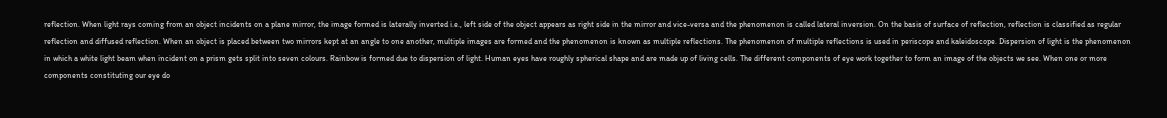reflection. When light rays coming from an object incidents on a plane mirror, the image formed is laterally inverted i.e., left side of the object appears as right side in the mirror and vice-versa and the phenomenon is called lateral inversion. On the basis of surface of reflection, reflection is classified as regular reflection and diffused reflection. When an object is placed between two mirrors kept at an angle to one another, multiple images are formed and the phenomenon is known as multiple reflections. The phenomenon of multiple reflections is used in periscope and kaleidoscope. Dispersion of light is the phenomenon in which a white light beam when incident on a prism gets split into seven colours. Rainbow is formed due to dispersion of light. Human eyes have roughly spherical shape and are made up of living cells. The different components of eye work together to form an image of the objects we see. When one or more components constituting our eye do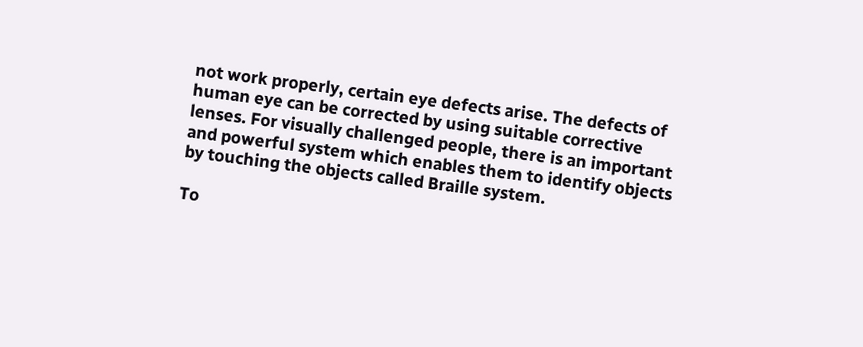not work properly, certain eye defects arise. The defects of human eye can be corrected by using suitable corrective lenses. For visually challenged people, there is an important and powerful system which enables them to identify objects by touching the objects called Braille system.

To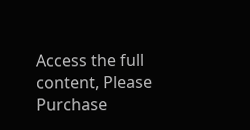Access the full content, Please Purchase